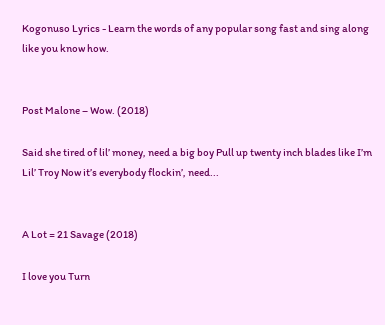Kogonuso Lyrics - Learn the words of any popular song fast and sing along like you know how.


Post Malone – Wow. (2018)

Said she tired of lil’ money, need a big boy Pull up twenty inch blades like I’m Lil’ Troy Now it’s everybody flockin’, need...


A Lot = 21 Savage (2018)

I love you Turn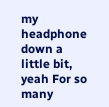my headphone down a little bit, yeah For so many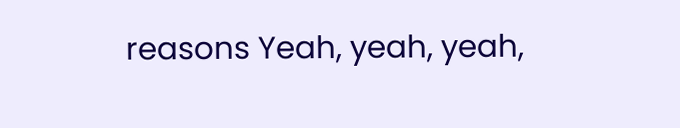reasons Yeah, yeah, yeah,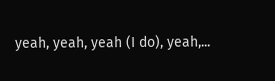yeah, yeah, yeah (I do), yeah,...